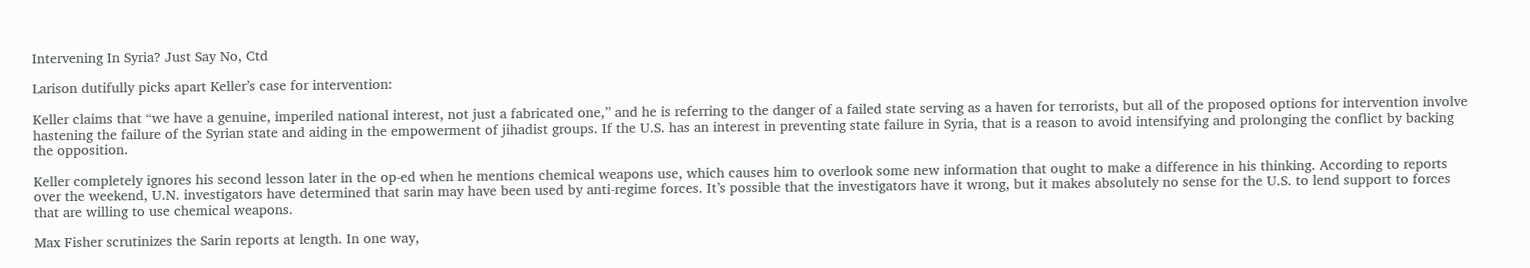Intervening In Syria? Just Say No, Ctd

Larison dutifully picks apart Keller’s case for intervention:

Keller claims that “we have a genuine, imperiled national interest, not just a fabricated one,” and he is referring to the danger of a failed state serving as a haven for terrorists, but all of the proposed options for intervention involve hastening the failure of the Syrian state and aiding in the empowerment of jihadist groups. If the U.S. has an interest in preventing state failure in Syria, that is a reason to avoid intensifying and prolonging the conflict by backing the opposition.

Keller completely ignores his second lesson later in the op-ed when he mentions chemical weapons use, which causes him to overlook some new information that ought to make a difference in his thinking. According to reports over the weekend, U.N. investigators have determined that sarin may have been used by anti-regime forces. It’s possible that the investigators have it wrong, but it makes absolutely no sense for the U.S. to lend support to forces that are willing to use chemical weapons.

Max Fisher scrutinizes the Sarin reports at length. In one way,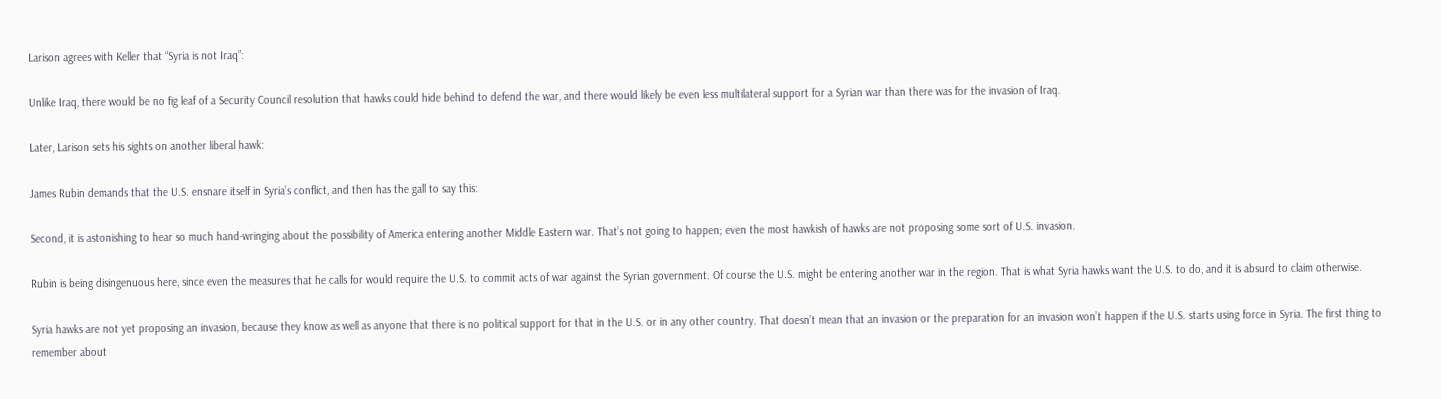Larison agrees with Keller that “Syria is not Iraq”:

Unlike Iraq, there would be no fig leaf of a Security Council resolution that hawks could hide behind to defend the war, and there would likely be even less multilateral support for a Syrian war than there was for the invasion of Iraq.

Later, Larison sets his sights on another liberal hawk:

James Rubin demands that the U.S. ensnare itself in Syria’s conflict, and then has the gall to say this:

Second, it is astonishing to hear so much hand-wringing about the possibility of America entering another Middle Eastern war. That’s not going to happen; even the most hawkish of hawks are not proposing some sort of U.S. invasion.

Rubin is being disingenuous here, since even the measures that he calls for would require the U.S. to commit acts of war against the Syrian government. Of course the U.S. might be entering another war in the region. That is what Syria hawks want the U.S. to do, and it is absurd to claim otherwise.

Syria hawks are not yet proposing an invasion, because they know as well as anyone that there is no political support for that in the U.S. or in any other country. That doesn’t mean that an invasion or the preparation for an invasion won’t happen if the U.S. starts using force in Syria. The first thing to remember about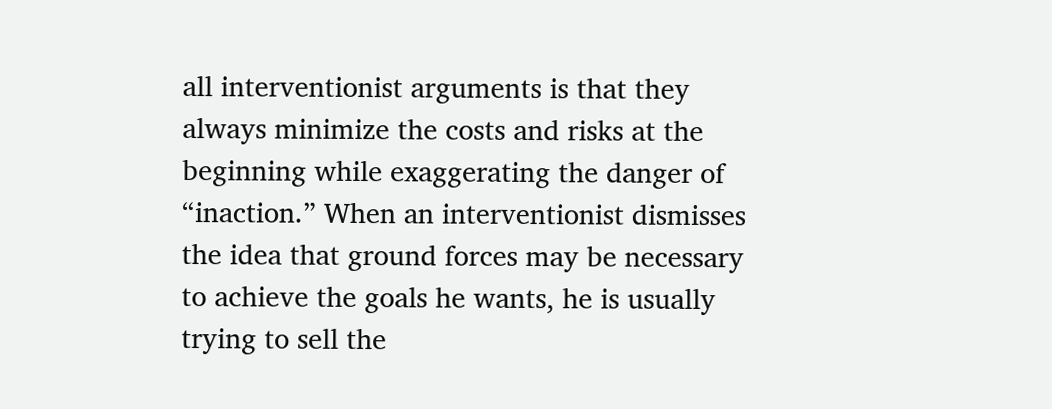all interventionist arguments is that they always minimize the costs and risks at the beginning while exaggerating the danger of “inaction.” When an interventionist dismisses the idea that ground forces may be necessary to achieve the goals he wants, he is usually trying to sell the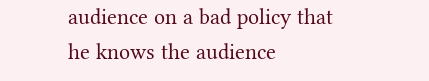audience on a bad policy that he knows the audience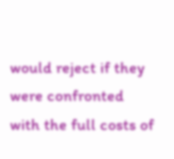would reject if they were confronted with the full costs of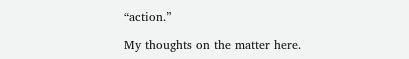“action.”

My thoughts on the matter here.